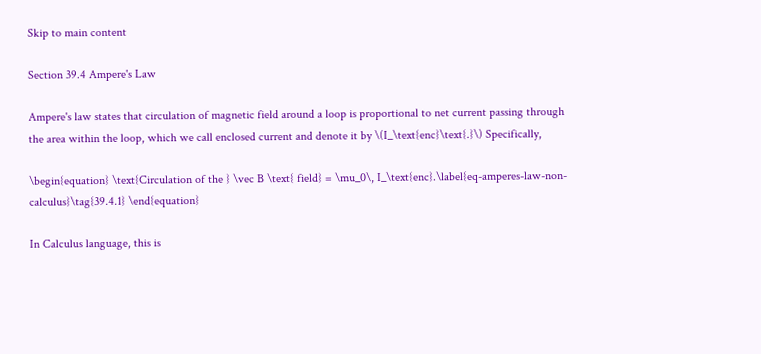Skip to main content

Section 39.4 Ampere's Law

Ampere's law states that circulation of magnetic field around a loop is proportional to net current passing through the area within the loop, which we call enclosed current and denote it by \(I_\text{enc}\text{.}\) Specifically,

\begin{equation} \text{Circulation of the } \vec B \text{ field} = \mu_0\, I_\text{enc}.\label{eq-amperes-law-non-calculus}\tag{39.4.1} \end{equation}

In Calculus language, this is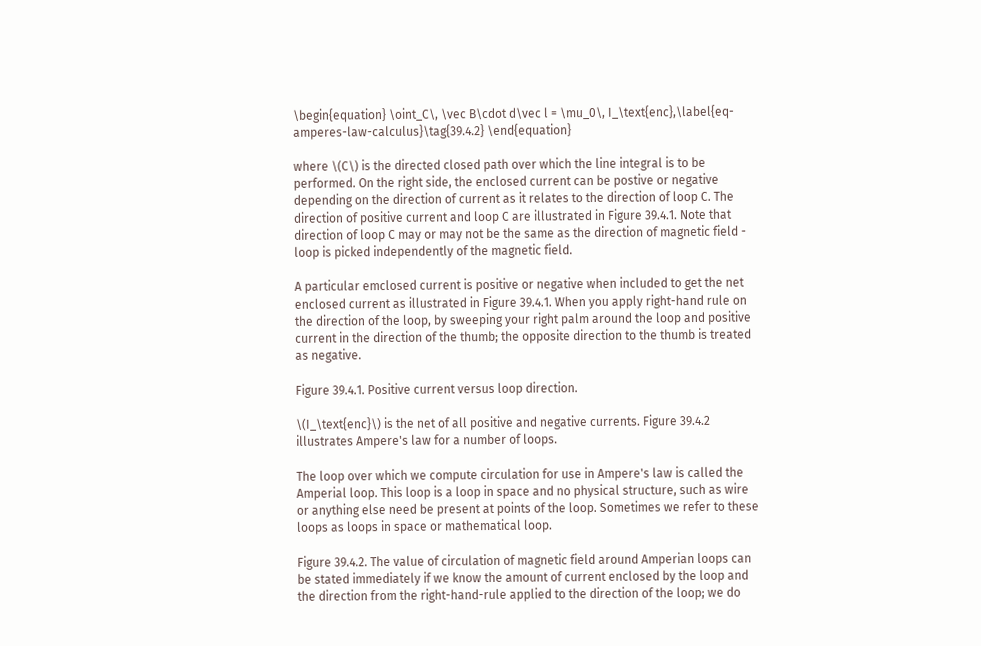\begin{equation} \oint_C\, \vec B\cdot d\vec l = \mu_0\, I_\text{enc},\label{eq-amperes-law-calculus}\tag{39.4.2} \end{equation}

where \(C\) is the directed closed path over which the line integral is to be performed. On the right side, the enclosed current can be postive or negative depending on the direction of current as it relates to the direction of loop C. The direction of positive current and loop C are illustrated in Figure 39.4.1. Note that direction of loop C may or may not be the same as the direction of magnetic field - loop is picked independently of the magnetic field.

A particular emclosed current is positive or negative when included to get the net enclosed current as illustrated in Figure 39.4.1. When you apply right-hand rule on the direction of the loop, by sweeping your right palm around the loop and positive current in the direction of the thumb; the opposite direction to the thumb is treated as negative.

Figure 39.4.1. Positive current versus loop direction.

\(I_\text{enc}\) is the net of all positive and negative currents. Figure 39.4.2 illustrates Ampere's law for a number of loops.

The loop over which we compute circulation for use in Ampere's law is called the Amperial loop. This loop is a loop in space and no physical structure, such as wire or anything else need be present at points of the loop. Sometimes we refer to these loops as loops in space or mathematical loop.

Figure 39.4.2. The value of circulation of magnetic field around Amperian loops can be stated immediately if we know the amount of current enclosed by the loop and the direction from the right-hand-rule applied to the direction of the loop; we do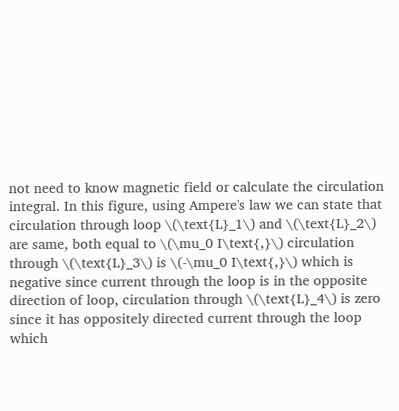not need to know magnetic field or calculate the circulation integral. In this figure, using Ampere's law we can state that circulation through loop \(\text{L}_1\) and \(\text{L}_2\) are same, both equal to \(\mu_0 I\text{,}\) circulation through \(\text{L}_3\) is \(-\mu_0 I\text{,}\) which is negative since current through the loop is in the opposite direction of loop, circulation through \(\text{L}_4\) is zero since it has oppositely directed current through the loop which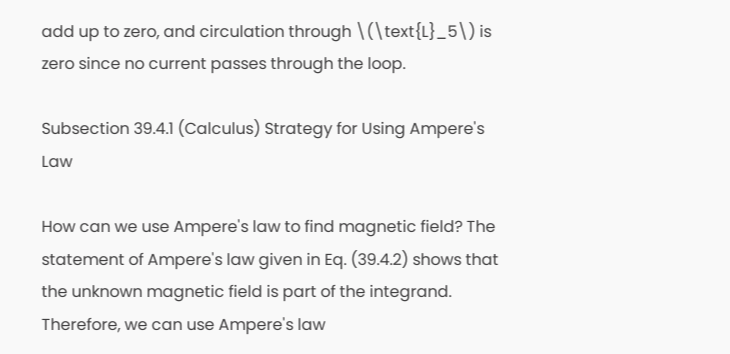add up to zero, and circulation through \(\text{L}_5\) is zero since no current passes through the loop.

Subsection 39.4.1 (Calculus) Strategy for Using Ampere's Law

How can we use Ampere's law to find magnetic field? The statement of Ampere's law given in Eq. (39.4.2) shows that the unknown magnetic field is part of the integrand. Therefore, we can use Ampere's law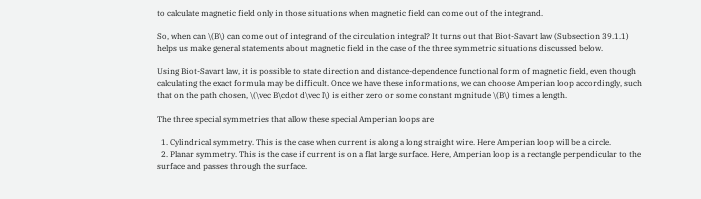to calculate magnetic field only in those situations when magnetic field can come out of the integrand.

So, when can \(B\) can come out of integrand of the circulation integral? It turns out that Biot-Savart law (Subsection 39.1.1) helps us make general statements about magnetic field in the case of the three symmetric situations discussed below.

Using Biot-Savart law, it is possible to state direction and distance-dependence functional form of magnetic field, even though calculating the exact formula may be difficult. Once we have these informations, we can choose Amperian loop accordingly, such that on the path chosen, \(\vec B\cdot d\vec l\) is either zero or some constant mgnitude \(B\) times a length.

The three special symmetries that allow these special Amperian loops are

  1. Cylindrical symmetry. This is the case when current is along a long straight wire. Here Amperian loop will be a circle.
  2. Planar symmetry. This is the case if current is on a flat large surface. Here, Amperian loop is a rectangle perpendicular to the surface and passes through the surface.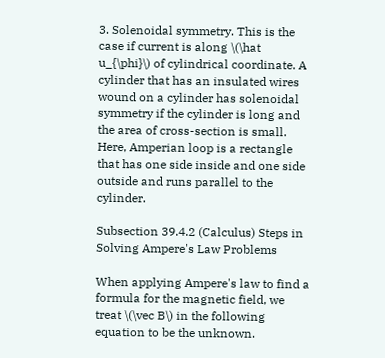3. Solenoidal symmetry. This is the case if current is along \(\hat u_{\phi}\) of cylindrical coordinate. A cylinder that has an insulated wires wound on a cylinder has solenoidal symmetry if the cylinder is long and the area of cross-section is small. Here, Amperian loop is a rectangle that has one side inside and one side outside and runs parallel to the cylinder.

Subsection 39.4.2 (Calculus) Steps in Solving Ampere's Law Problems

When applying Ampere's law to find a formula for the magnetic field, we treat \(\vec B\) in the following equation to be the unknown.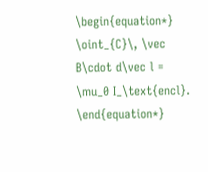\begin{equation*} \oint_{C}\, \vec B\cdot d\vec l = \mu_0 I_\text{encl}. \end{equation*}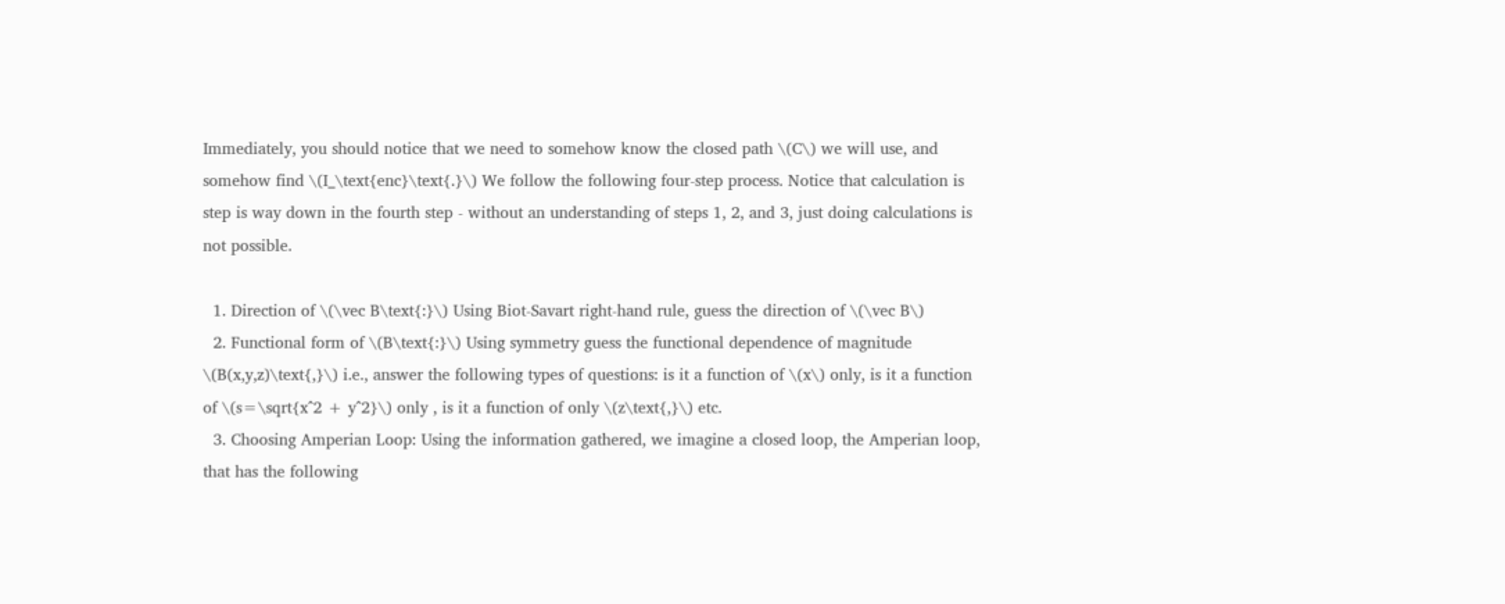Immediately, you should notice that we need to somehow know the closed path \(C\) we will use, and somehow find \(I_\text{enc}\text{.}\) We follow the following four-step process. Notice that calculation is step is way down in the fourth step - without an understanding of steps 1, 2, and 3, just doing calculations is not possible.

  1. Direction of \(\vec B\text{:}\) Using Biot-Savart right-hand rule, guess the direction of \(\vec B\)
  2. Functional form of \(B\text{:}\) Using symmetry guess the functional dependence of magnitude \(B(x,y,z)\text{,}\) i.e., answer the following types of questions: is it a function of \(x\) only, is it a function of \(s=\sqrt{x^2 + y^2}\) only , is it a function of only \(z\text{,}\) etc.
  3. Choosing Amperian Loop: Using the information gathered, we imagine a closed loop, the Amperian loop, that has the following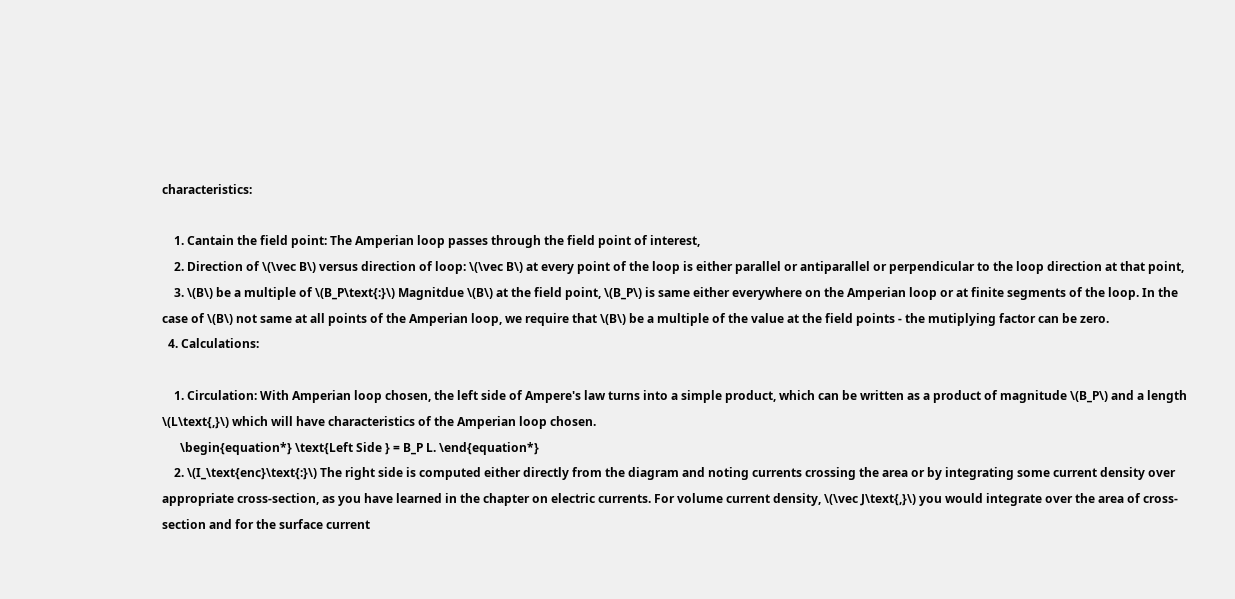characteristics:

    1. Cantain the field point: The Amperian loop passes through the field point of interest,
    2. Direction of \(\vec B\) versus direction of loop: \(\vec B\) at every point of the loop is either parallel or antiparallel or perpendicular to the loop direction at that point,
    3. \(B\) be a multiple of \(B_P\text{:}\) Magnitdue \(B\) at the field point, \(B_P\) is same either everywhere on the Amperian loop or at finite segments of the loop. In the case of \(B\) not same at all points of the Amperian loop, we require that \(B\) be a multiple of the value at the field points - the mutiplying factor can be zero.
  4. Calculations:

    1. Circulation: With Amperian loop chosen, the left side of Ampere's law turns into a simple product, which can be written as a product of magnitude \(B_P\) and a length \(L\text{,}\) which will have characteristics of the Amperian loop chosen.
      \begin{equation*} \text{Left Side } = B_P L. \end{equation*}
    2. \(I_\text{enc}\text{:}\) The right side is computed either directly from the diagram and noting currents crossing the area or by integrating some current density over appropriate cross-section, as you have learned in the chapter on electric currents. For volume current density, \(\vec J\text{,}\) you would integrate over the area of cross-section and for the surface current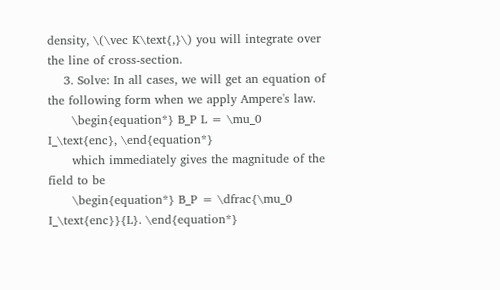density, \(\vec K\text{,}\) you will integrate over the line of cross-section.
    3. Solve: In all cases, we will get an equation of the following form when we apply Ampere's law.
      \begin{equation*} B_P L = \mu_0 I_\text{enc}, \end{equation*}
      which immediately gives the magnitude of the field to be
      \begin{equation*} B_P = \dfrac{\mu_0 I_\text{enc}}{L}. \end{equation*}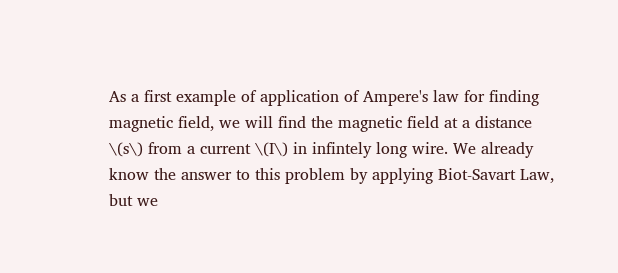As a first example of application of Ampere's law for finding magnetic field, we will find the magnetic field at a distance \(s\) from a current \(I\) in infintely long wire. We already know the answer to this problem by applying Biot-Savart Law, but we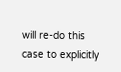will re-do this case to explicitly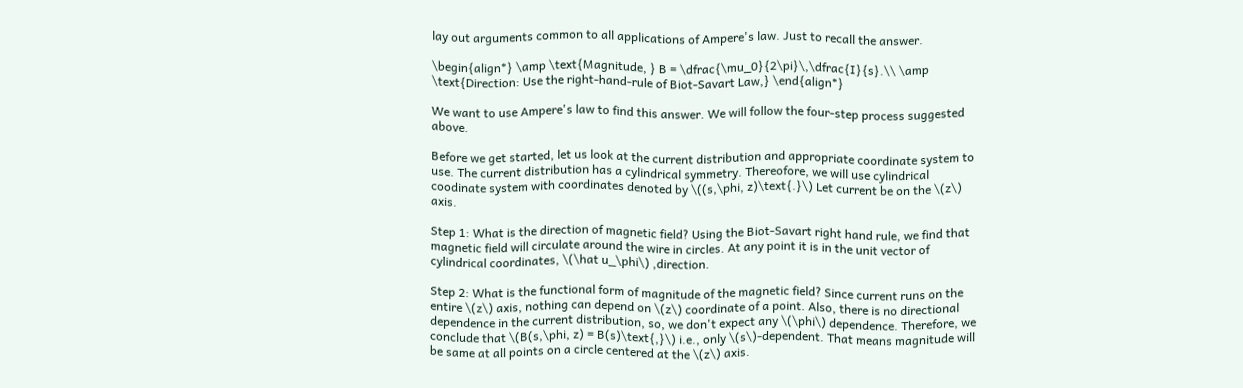lay out arguments common to all applications of Ampere's law. Just to recall the answer.

\begin{align*} \amp \text{Magnitude, } B = \dfrac{\mu_0}{2\pi}\,\dfrac{I}{s}.\\ \amp \text{Direction: Use the right-hand-rule of Biot-Savart Law,} \end{align*}

We want to use Ampere's law to find this answer. We will follow the four-step process suggested above.

Before we get started, let us look at the current distribution and appropriate coordinate system to use. The current distribution has a cylindrical symmetry. Thereofore, we will use cylindrical coodinate system with coordinates denoted by \((s,\phi, z)\text{.}\) Let current be on the \(z\) axis.

Step 1: What is the direction of magnetic field? Using the Biot-Savart right hand rule, we find that magnetic field will circulate around the wire in circles. At any point it is in the unit vector of cylindrical coordinates, \(\hat u_\phi\) ,direction.

Step 2: What is the functional form of magnitude of the magnetic field? Since current runs on the entire \(z\) axis, nothing can depend on \(z\) coordinate of a point. Also, there is no directional dependence in the current distribution, so, we don't expect any \(\phi\) dependence. Therefore, we conclude that \(B(s,\phi, z) = B(s)\text{,}\) i.e., only \(s\)-dependent. That means magnitude will be same at all points on a circle centered at the \(z\) axis.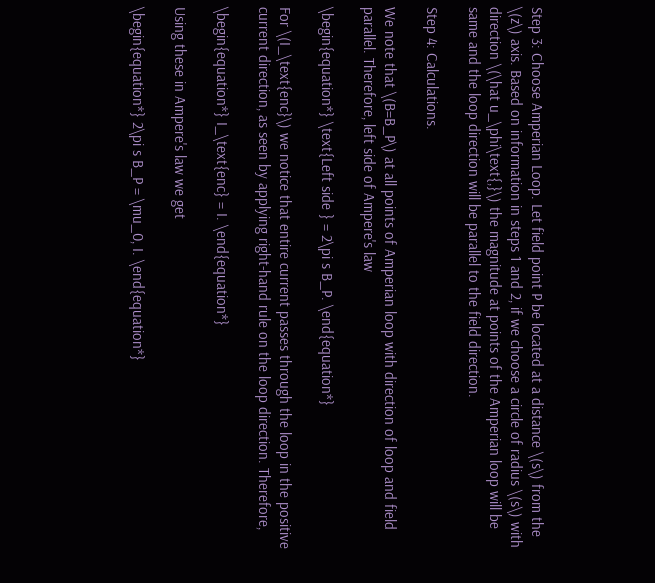Step 3: Choose Amperian Loop. Let field point P be located at a distance \(s\) from the \(z\) axis. Based on information in steps 1 and 2, if we choose a circle of radius \(s\) with direction \(\hat u_\phi\text{,}\) the magnitude at points of the Amperian loop will be same and the loop direction will be parallel to the field direction.

Step 4: Calculations.

We note that \(B=B_P\) at all points of Amperian loop with direction of loop and field parallel. Therefore, left side of Ampere's law

\begin{equation*} \text{Left side } = 2\pi s B_P. \end{equation*}

For \(I_\text{enc}\) we notice that entire current passes through the loop in the positive current direction, as seen by applying right-hand rule on the loop direction. Therefore,

\begin{equation*} I_\text{enc} = I. \end{equation*}

Using these in Ampere's law we get

\begin{equation*} 2\pi s B_P = \mu_0, I. \end{equation*}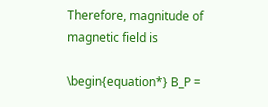Therefore, magnitude of magnetic field is

\begin{equation*} B_P =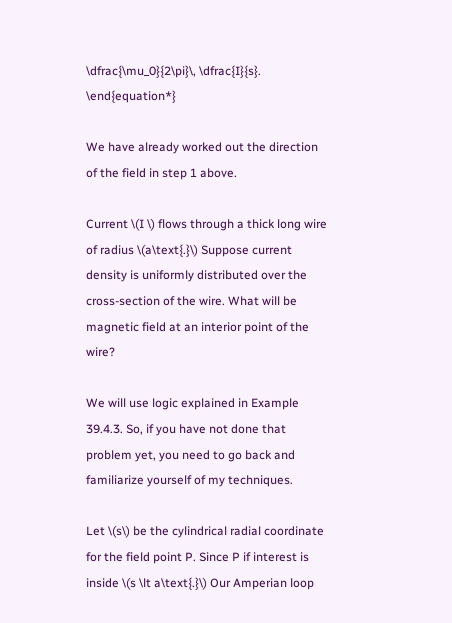\dfrac{\mu_0}{2\pi}\, \dfrac{I}{s}. \end{equation*}

We have already worked out the direction of the field in step 1 above.

Current \(I \) flows through a thick long wire of radius \(a\text{.}\) Suppose current density is uniformly distributed over the cross-section of the wire. What will be magnetic field at an interior point of the wire?

We will use logic explained in Example 39.4.3. So, if you have not done that problem yet, you need to go back and familiarize yourself of my techniques.

Let \(s\) be the cylindrical radial coordinate for the field point P. Since P if interest is inside \(s \lt a\text{.}\) Our Amperian loop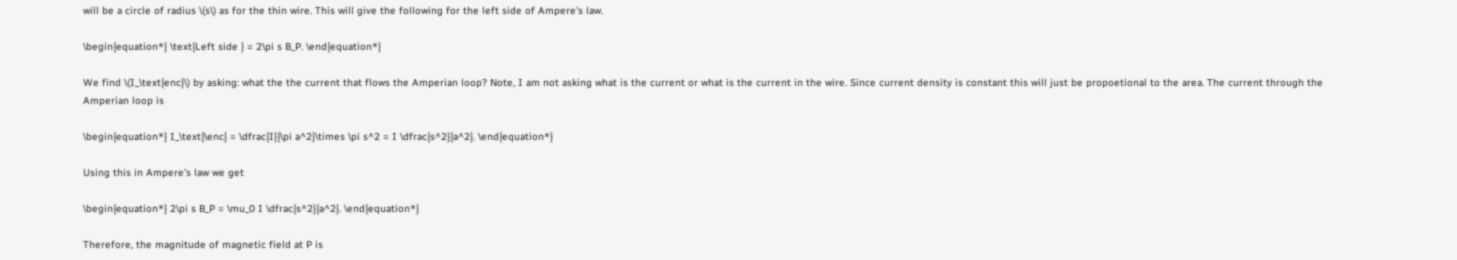will be a circle of radius \(s\) as for the thin wire. This will give the following for the left side of Ampere's law.

\begin{equation*} \text{Left side } = 2\pi s B_P. \end{equation*}

We find \(I_\text{enc}\) by asking: what the the current that flows the Amperian loop? Note, I am not asking what is the current or what is the current in the wire. Since current density is constant this will just be propoetional to the area. The current through the Amperian loop is

\begin{equation*} I_\text{\enc} = \dfrac{I}{\pi a^2}\times \pi s^2 = I \dfrac{s^2}{a^2}. \end{equation*}

Using this in Ampere's law we get

\begin{equation*} 2\pi s B_P = \mu_0 I \dfrac{s^2}{a^2}. \end{equation*}

Therefore, the magnitude of magnetic field at P is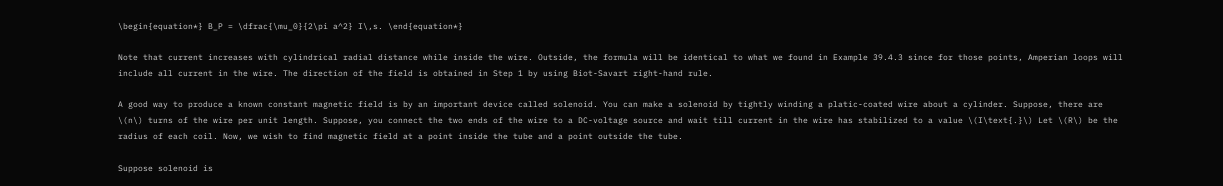\begin{equation*} B_P = \dfrac{\mu_0}{2\pi a^2} I\,s. \end{equation*}

Note that current increases with cylindrical radial distance while inside the wire. Outside, the formula will be identical to what we found in Example 39.4.3 since for those points, Amperian loops will include all current in the wire. The direction of the field is obtained in Step 1 by using Biot-Savart right-hand rule.

A good way to produce a known constant magnetic field is by an important device called solenoid. You can make a solenoid by tightly winding a platic-coated wire about a cylinder. Suppose, there are \(n\) turns of the wire per unit length. Suppose, you connect the two ends of the wire to a DC-voltage source and wait till current in the wire has stabilized to a value \(I\text{.}\) Let \(R\) be the radius of each coil. Now, we wish to find magnetic field at a point inside the tube and a point outside the tube.

Suppose solenoid is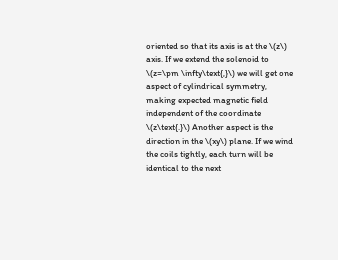oriented so that its axis is at the \(z\) axis. If we extend the solenoid to \(z=\pm \infty\text{,}\) we will get one aspect of cylindrical symmetry, making expected magnetic field independent of the coordinate \(z\text{.}\) Another aspect is the direction in the \(xy\) plane. If we wind the coils tightly, each turn will be identical to the next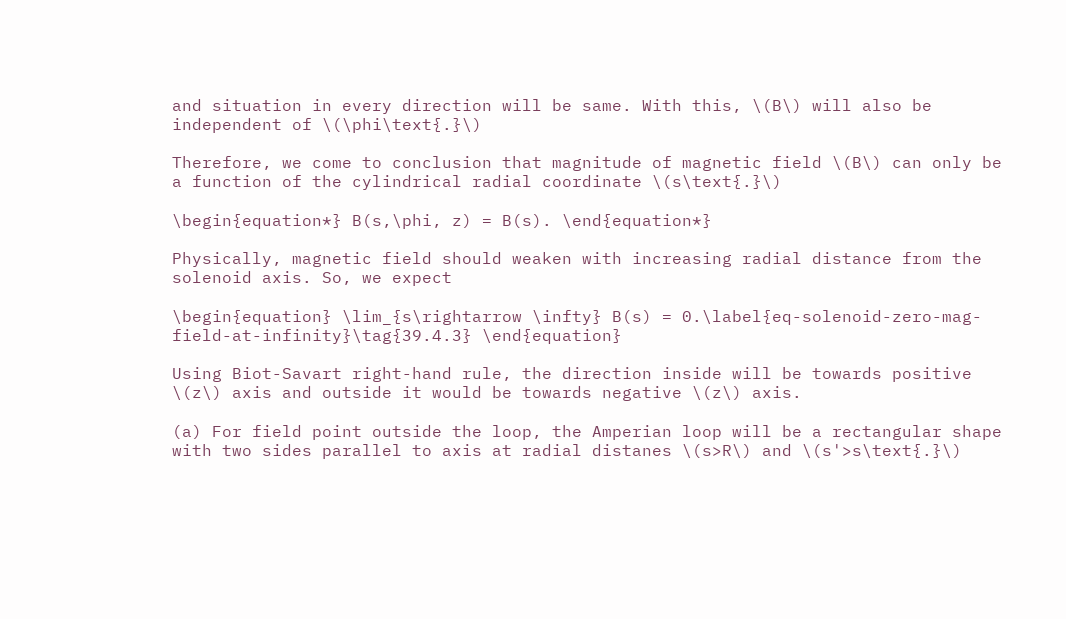and situation in every direction will be same. With this, \(B\) will also be independent of \(\phi\text{.}\)

Therefore, we come to conclusion that magnitude of magnetic field \(B\) can only be a function of the cylindrical radial coordinate \(s\text{.}\)

\begin{equation*} B(s,\phi, z) = B(s). \end{equation*}

Physically, magnetic field should weaken with increasing radial distance from the solenoid axis. So, we expect

\begin{equation} \lim_{s\rightarrow \infty} B(s) = 0.\label{eq-solenoid-zero-mag-field-at-infinity}\tag{39.4.3} \end{equation}

Using Biot-Savart right-hand rule, the direction inside will be towards positive \(z\) axis and outside it would be towards negative \(z\) axis.

(a) For field point outside the loop, the Amperian loop will be a rectangular shape with two sides parallel to axis at radial distanes \(s>R\) and \(s'>s\text{.}\)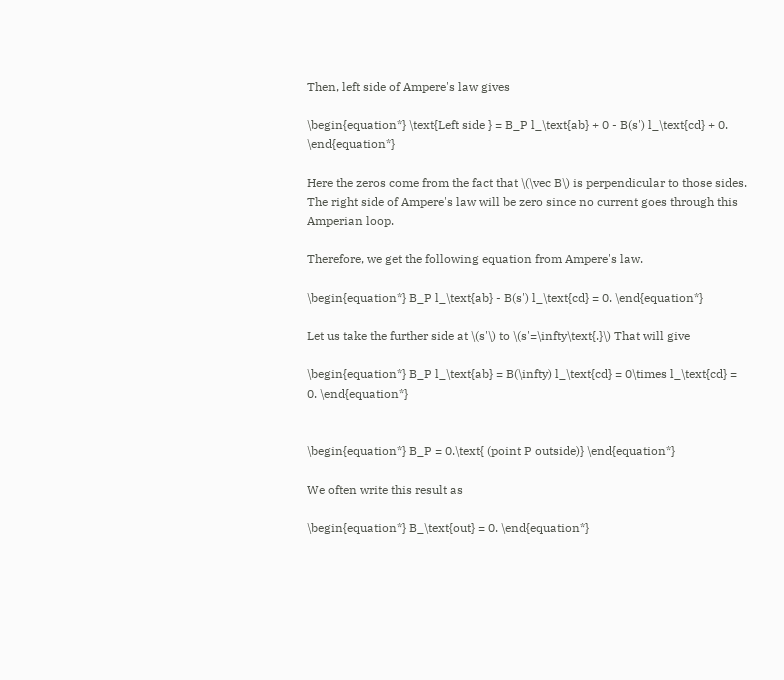Then, left side of Ampere's law gives

\begin{equation*} \text{Left side } = B_P l_\text{ab} + 0 - B(s') l_\text{cd} + 0. \end{equation*}

Here the zeros come from the fact that \(\vec B\) is perpendicular to those sides. The right side of Ampere's law will be zero since no current goes through this Amperian loop.

Therefore, we get the following equation from Ampere's law.

\begin{equation*} B_P l_\text{ab} - B(s') l_\text{cd} = 0. \end{equation*}

Let us take the further side at \(s'\) to \(s'=\infty\text{.}\) That will give

\begin{equation*} B_P l_\text{ab} = B(\infty) l_\text{cd} = 0\times l_\text{cd} = 0. \end{equation*}


\begin{equation*} B_P = 0.\text{ (point P outside)} \end{equation*}

We often write this result as

\begin{equation*} B_\text{out} = 0. \end{equation*}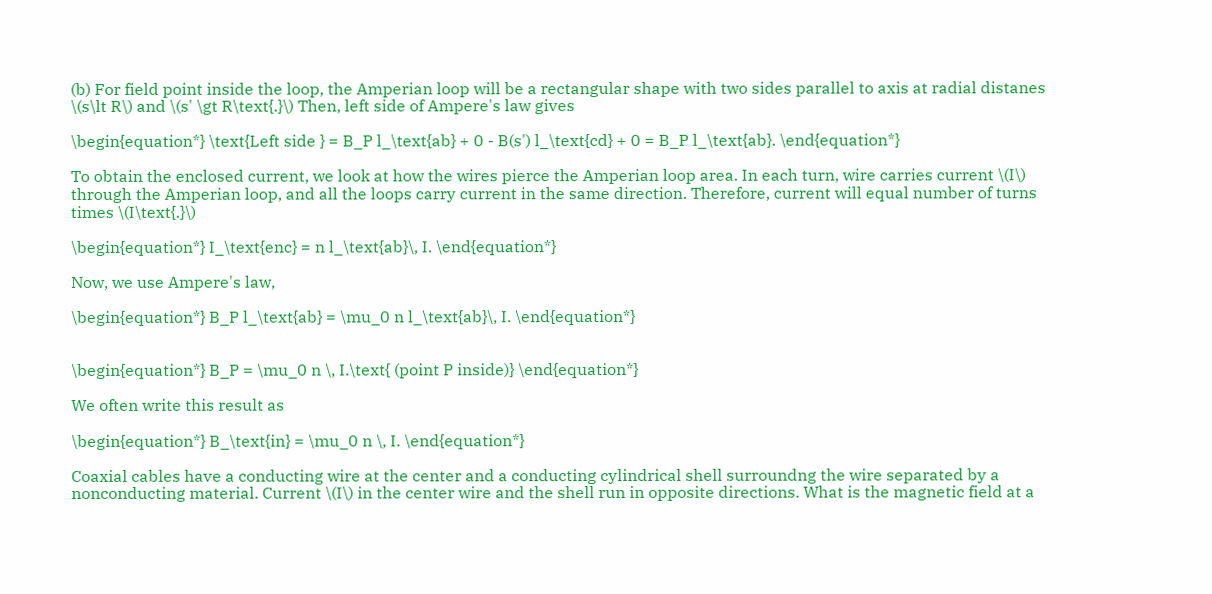(b) For field point inside the loop, the Amperian loop will be a rectangular shape with two sides parallel to axis at radial distanes \(s\lt R\) and \(s' \gt R\text{.}\) Then, left side of Ampere's law gives

\begin{equation*} \text{Left side } = B_P l_\text{ab} + 0 - B(s') l_\text{cd} + 0 = B_P l_\text{ab}. \end{equation*}

To obtain the enclosed current, we look at how the wires pierce the Amperian loop area. In each turn, wire carries current \(I\) through the Amperian loop, and all the loops carry current in the same direction. Therefore, current will equal number of turns times \(I\text{.}\)

\begin{equation*} I_\text{enc} = n l_\text{ab}\, I. \end{equation*}

Now, we use Ampere's law,

\begin{equation*} B_P l_\text{ab} = \mu_0 n l_\text{ab}\, I. \end{equation*}


\begin{equation*} B_P = \mu_0 n \, I.\text{ (point P inside)} \end{equation*}

We often write this result as

\begin{equation*} B_\text{in} = \mu_0 n \, I. \end{equation*}

Coaxial cables have a conducting wire at the center and a conducting cylindrical shell surroundng the wire separated by a nonconducting material. Current \(I\) in the center wire and the shell run in opposite directions. What is the magnetic field at a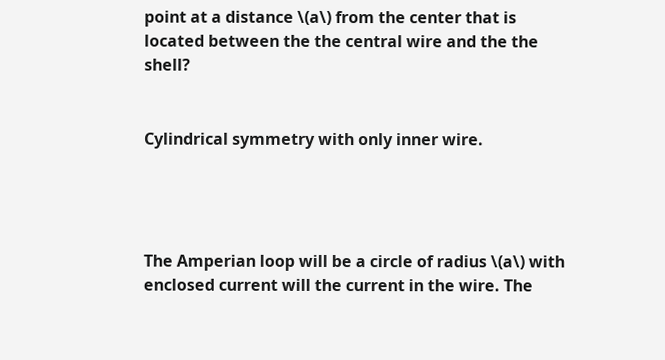point at a distance \(a\) from the center that is located between the the central wire and the the shell?


Cylindrical symmetry with only inner wire.




The Amperian loop will be a circle of radius \(a\) with enclosed current will the current in the wire. The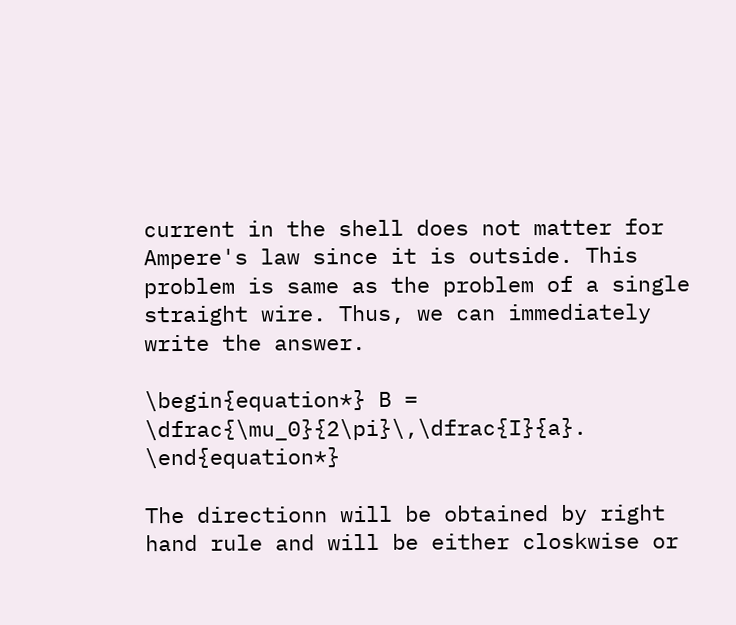current in the shell does not matter for Ampere's law since it is outside. This problem is same as the problem of a single straight wire. Thus, we can immediately write the answer.

\begin{equation*} B = \dfrac{\mu_0}{2\pi}\,\dfrac{I}{a}. \end{equation*}

The directionn will be obtained by right hand rule and will be either closkwise or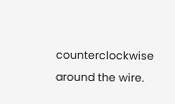counterclockwise around the wire.